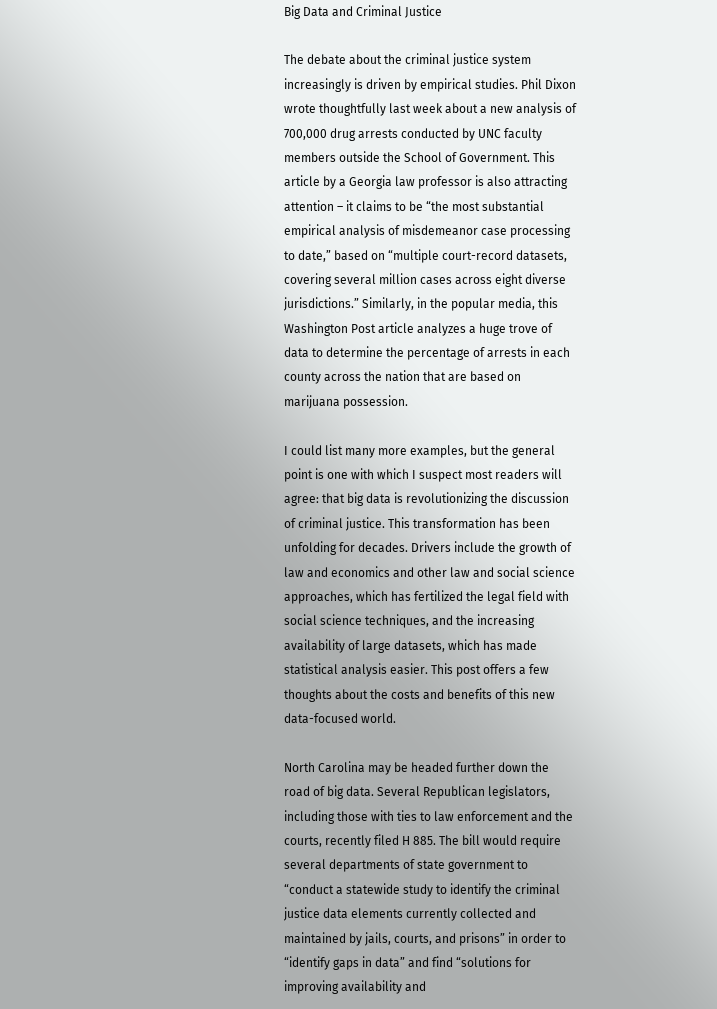Big Data and Criminal Justice

The debate about the criminal justice system increasingly is driven by empirical studies. Phil Dixon wrote thoughtfully last week about a new analysis of 700,000 drug arrests conducted by UNC faculty members outside the School of Government. This article by a Georgia law professor is also attracting attention – it claims to be “the most substantial empirical analysis of misdemeanor case processing to date,” based on “multiple court-record datasets, covering several million cases across eight diverse jurisdictions.” Similarly, in the popular media, this Washington Post article analyzes a huge trove of data to determine the percentage of arrests in each county across the nation that are based on marijuana possession.

I could list many more examples, but the general point is one with which I suspect most readers will agree: that big data is revolutionizing the discussion of criminal justice. This transformation has been unfolding for decades. Drivers include the growth of law and economics and other law and social science approaches, which has fertilized the legal field with social science techniques, and the increasing availability of large datasets, which has made statistical analysis easier. This post offers a few thoughts about the costs and benefits of this new data-focused world.

North Carolina may be headed further down the road of big data. Several Republican legislators, including those with ties to law enforcement and the courts, recently filed H 885. The bill would require several departments of state government to “conduct a statewide study to identify the criminal justice data elements currently collected and maintained by jails, courts, and prisons” in order to “identify gaps in data” and find “solutions for improving availability and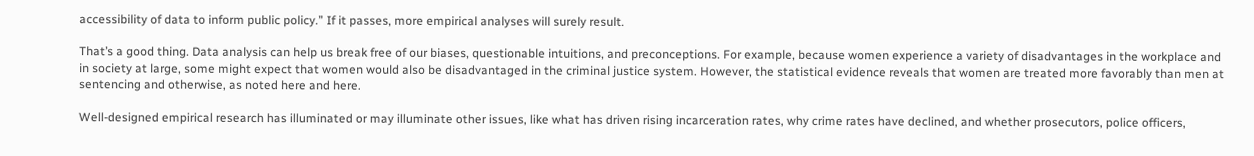accessibility of data to inform public policy.” If it passes, more empirical analyses will surely result.

That’s a good thing. Data analysis can help us break free of our biases, questionable intuitions, and preconceptions. For example, because women experience a variety of disadvantages in the workplace and in society at large, some might expect that women would also be disadvantaged in the criminal justice system. However, the statistical evidence reveals that women are treated more favorably than men at sentencing and otherwise, as noted here and here.

Well-designed empirical research has illuminated or may illuminate other issues, like what has driven rising incarceration rates, why crime rates have declined, and whether prosecutors, police officers,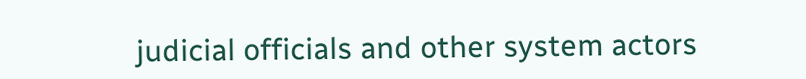judicial officials and other system actors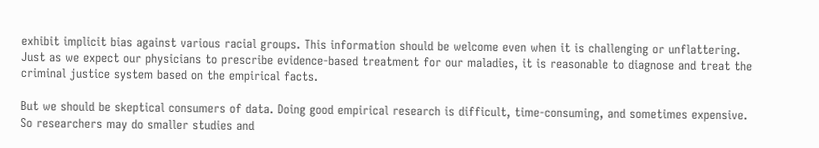exhibit implicit bias against various racial groups. This information should be welcome even when it is challenging or unflattering. Just as we expect our physicians to prescribe evidence-based treatment for our maladies, it is reasonable to diagnose and treat the criminal justice system based on the empirical facts.

But we should be skeptical consumers of data. Doing good empirical research is difficult, time-consuming, and sometimes expensive. So researchers may do smaller studies and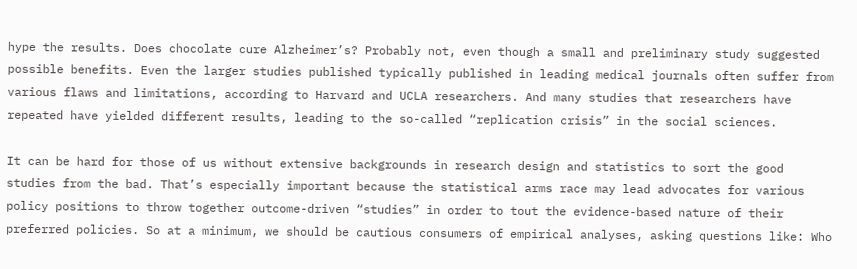hype the results. Does chocolate cure Alzheimer’s? Probably not, even though a small and preliminary study suggested possible benefits. Even the larger studies published typically published in leading medical journals often suffer from various flaws and limitations, according to Harvard and UCLA researchers. And many studies that researchers have repeated have yielded different results, leading to the so-called “replication crisis” in the social sciences.

It can be hard for those of us without extensive backgrounds in research design and statistics to sort the good studies from the bad. That’s especially important because the statistical arms race may lead advocates for various policy positions to throw together outcome-driven “studies” in order to tout the evidence-based nature of their preferred policies. So at a minimum, we should be cautious consumers of empirical analyses, asking questions like: Who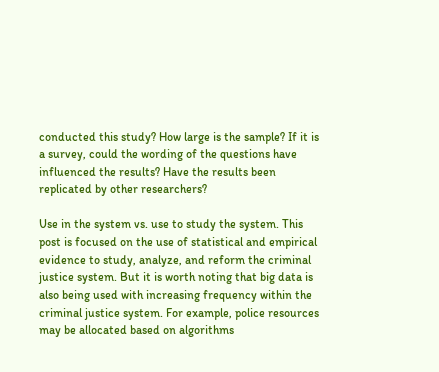conducted this study? How large is the sample? If it is a survey, could the wording of the questions have influenced the results? Have the results been replicated by other researchers?

Use in the system vs. use to study the system. This post is focused on the use of statistical and empirical evidence to study, analyze, and reform the criminal justice system. But it is worth noting that big data is also being used with increasing frequency within the criminal justice system. For example, police resources may be allocated based on algorithms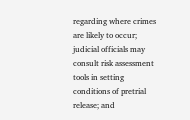regarding where crimes are likely to occur; judicial officials may consult risk assessment tools in setting conditions of pretrial release; and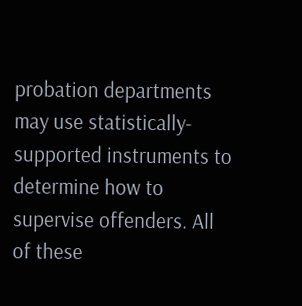probation departments may use statistically-supported instruments to determine how to supervise offenders. All of these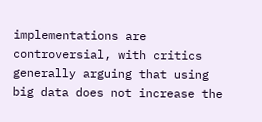implementations are controversial, with critics generally arguing that using big data does not increase the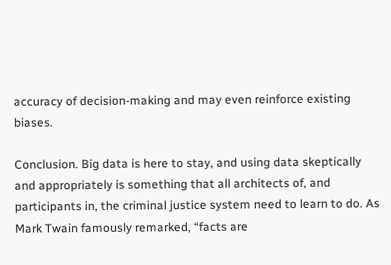accuracy of decision-making and may even reinforce existing biases.

Conclusion. Big data is here to stay, and using data skeptically and appropriately is something that all architects of, and participants in, the criminal justice system need to learn to do. As Mark Twain famously remarked, “facts are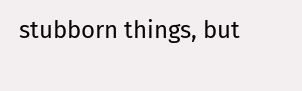stubborn things, but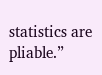statistics are pliable.”